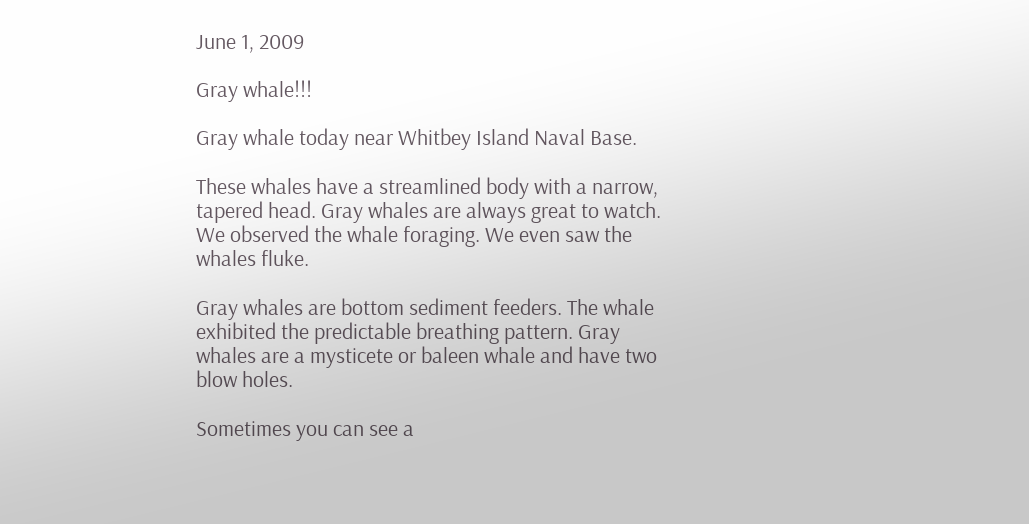June 1, 2009

Gray whale!!!

Gray whale today near Whitbey Island Naval Base.

These whales have a streamlined body with a narrow, tapered head. Gray whales are always great to watch. We observed the whale foraging. We even saw the whales fluke.

Gray whales are bottom sediment feeders. The whale exhibited the predictable breathing pattern. Gray whales are a mysticete or baleen whale and have two blow holes.

Sometimes you can see a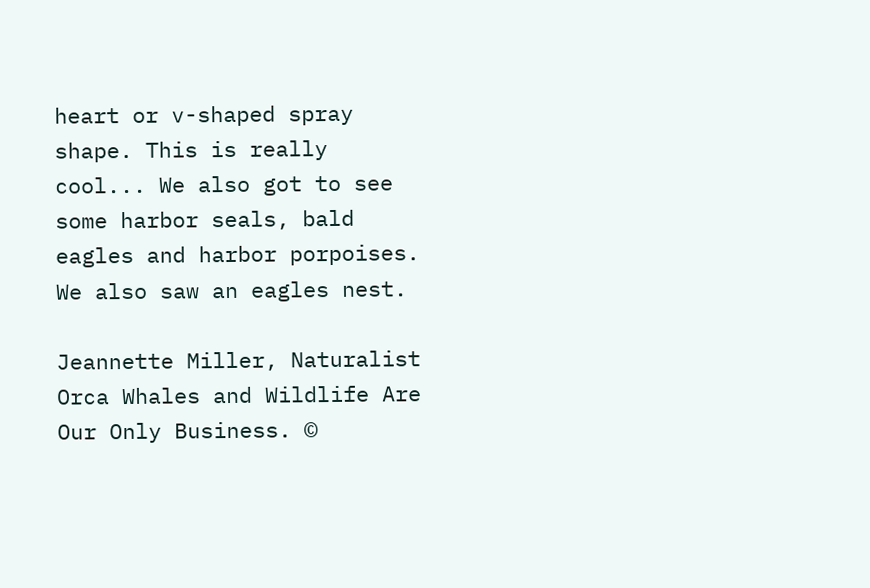heart or v-shaped spray shape. This is really cool... We also got to see some harbor seals, bald eagles and harbor porpoises. We also saw an eagles nest.

Jeannette Miller, Naturalist
Orca Whales and Wildlife Are Our Only Business. ©